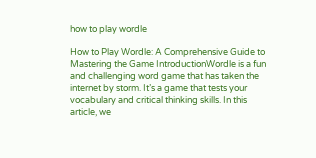how to play wordle

How to Play Wordle: A Comprehensive Guide to Mastering the Game IntroductionWordle is a fun and challenging word game that has taken the internet by storm. It’s a game that tests your vocabulary and critical thinking skills. In this article, we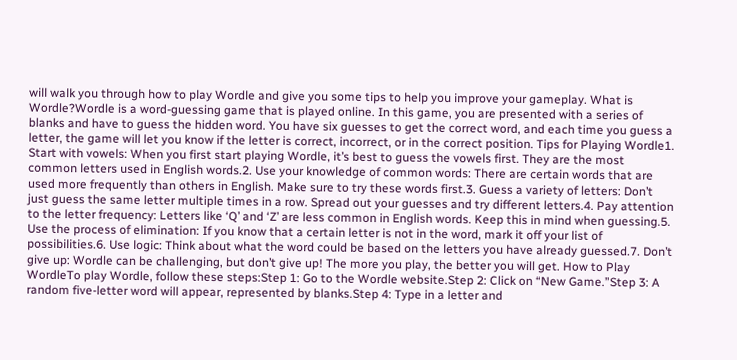will walk you through how to play Wordle and give you some tips to help you improve your gameplay. What is Wordle?Wordle is a word-guessing game that is played online. In this game, you are presented with a series of blanks and have to guess the hidden word. You have six guesses to get the correct word, and each time you guess a letter, the game will let you know if the letter is correct, incorrect, or in the correct position. Tips for Playing Wordle1. Start with vowels: When you first start playing Wordle, it’s best to guess the vowels first. They are the most common letters used in English words.2. Use your knowledge of common words: There are certain words that are used more frequently than others in English. Make sure to try these words first.3. Guess a variety of letters: Don’t just guess the same letter multiple times in a row. Spread out your guesses and try different letters.4. Pay attention to the letter frequency: Letters like ‘Q’ and ‘Z’ are less common in English words. Keep this in mind when guessing.5. Use the process of elimination: If you know that a certain letter is not in the word, mark it off your list of possibilities.6. Use logic: Think about what the word could be based on the letters you have already guessed.7. Don’t give up: Wordle can be challenging, but don’t give up! The more you play, the better you will get. How to Play WordleTo play Wordle, follow these steps:Step 1: Go to the Wordle website.Step 2: Click on “New Game.”Step 3: A random five-letter word will appear, represented by blanks.Step 4: Type in a letter and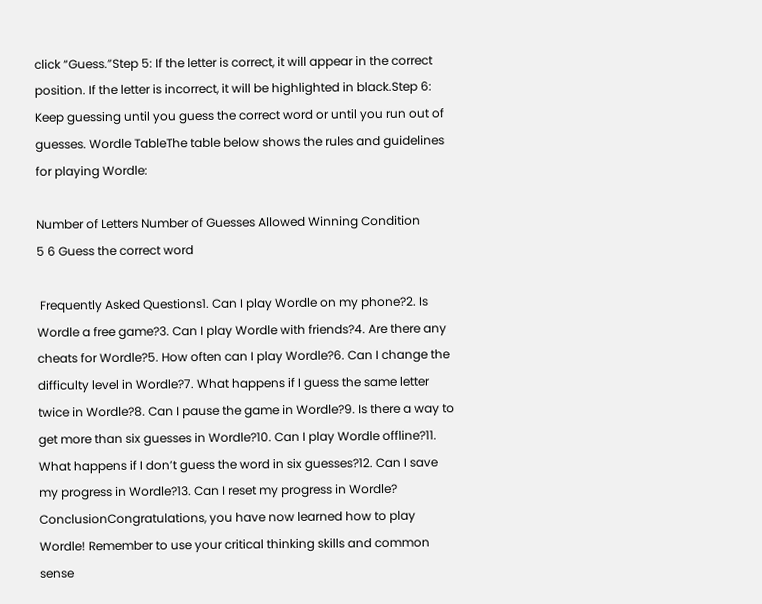click “Guess.”Step 5: If the letter is correct, it will appear in the correct position. If the letter is incorrect, it will be highlighted in black.Step 6: Keep guessing until you guess the correct word or until you run out of guesses. Wordle TableThe table below shows the rules and guidelines for playing Wordle:

Number of Letters Number of Guesses Allowed Winning Condition
5 6 Guess the correct word

 Frequently Asked Questions1. Can I play Wordle on my phone?2. Is Wordle a free game?3. Can I play Wordle with friends?4. Are there any cheats for Wordle?5. How often can I play Wordle?6. Can I change the difficulty level in Wordle?7. What happens if I guess the same letter twice in Wordle?8. Can I pause the game in Wordle?9. Is there a way to get more than six guesses in Wordle?10. Can I play Wordle offline?11. What happens if I don’t guess the word in six guesses?12. Can I save my progress in Wordle?13. Can I reset my progress in Wordle? ConclusionCongratulations, you have now learned how to play Wordle! Remember to use your critical thinking skills and common sense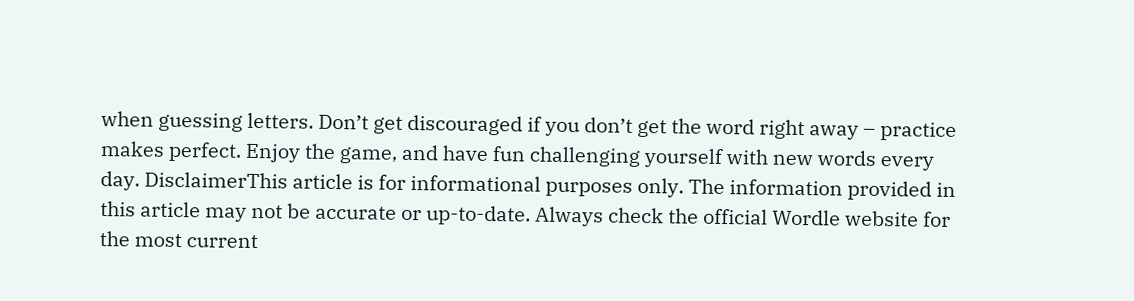when guessing letters. Don’t get discouraged if you don’t get the word right away – practice makes perfect. Enjoy the game, and have fun challenging yourself with new words every day. DisclaimerThis article is for informational purposes only. The information provided in this article may not be accurate or up-to-date. Always check the official Wordle website for the most current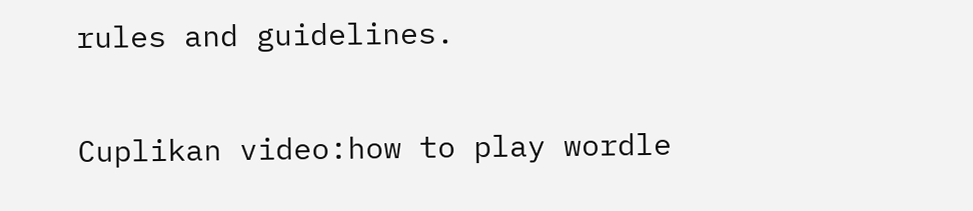rules and guidelines.

Cuplikan video:how to play wordle